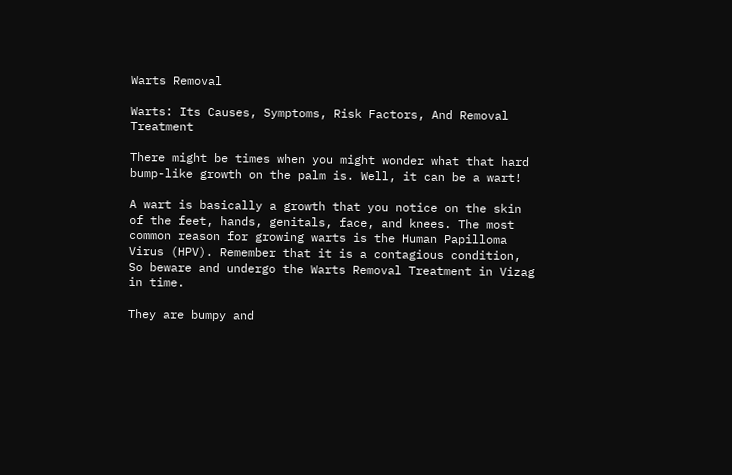Warts Removal

Warts: Its Causes, Symptoms, Risk Factors, And Removal Treatment

There might be times when you might wonder what that hard bump-like growth on the palm is. Well, it can be a wart!

A wart is basically a growth that you notice on the skin of the feet, hands, genitals, face, and knees. The most common reason for growing warts is the Human Papilloma Virus (HPV). Remember that it is a contagious condition, So beware and undergo the Warts Removal Treatment in Vizag in time.

They are bumpy and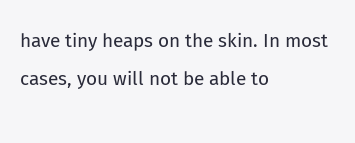have tiny heaps on the skin. In most cases, you will not be able to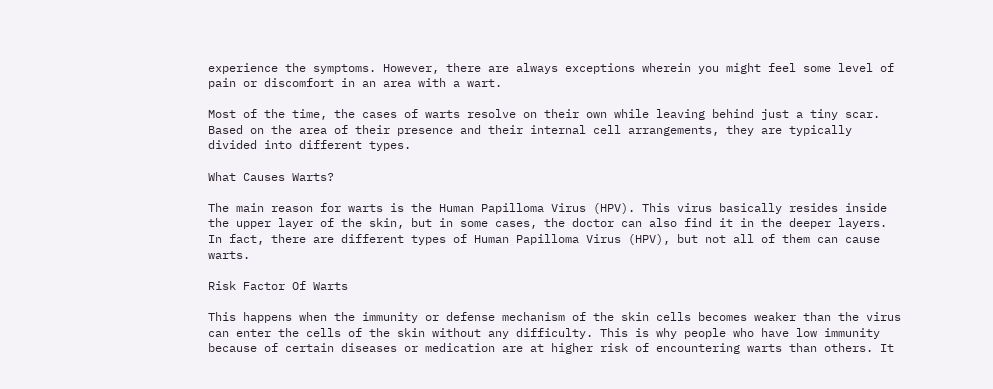experience the symptoms. However, there are always exceptions wherein you might feel some level of pain or discomfort in an area with a wart.

Most of the time, the cases of warts resolve on their own while leaving behind just a tiny scar. Based on the area of their presence and their internal cell arrangements, they are typically divided into different types.

What Causes Warts?

The main reason for warts is the Human Papilloma Virus (HPV). This virus basically resides inside the upper layer of the skin, but in some cases, the doctor can also find it in the deeper layers. In fact, there are different types of Human Papilloma Virus (HPV), but not all of them can cause warts.

Risk Factor Of Warts

This happens when the immunity or defense mechanism of the skin cells becomes weaker than the virus can enter the cells of the skin without any difficulty. This is why people who have low immunity because of certain diseases or medication are at higher risk of encountering warts than others. It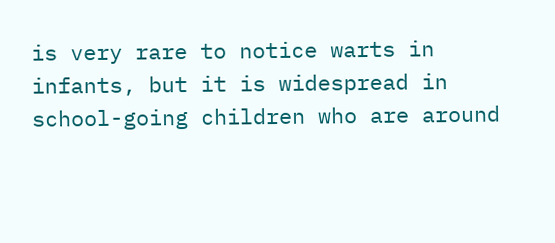is very rare to notice warts in infants, but it is widespread in school-going children who are around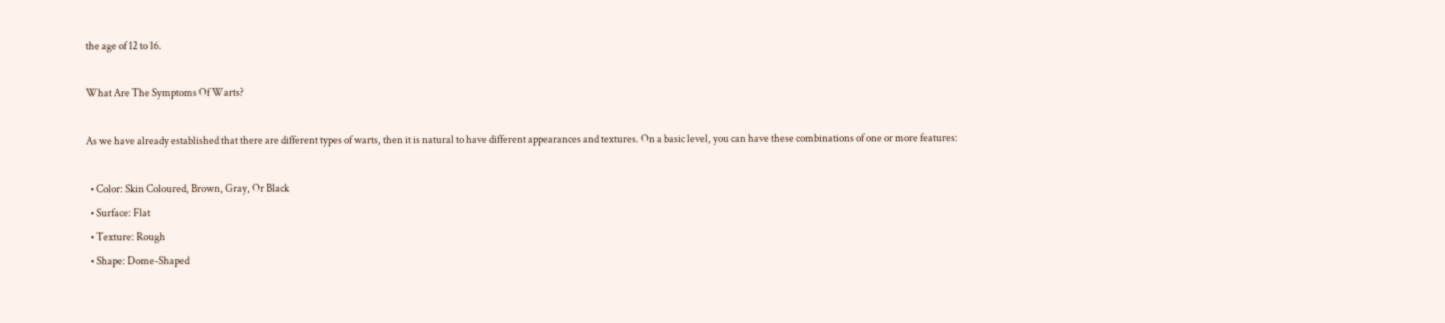the age of 12 to 16.

What Are The Symptoms Of Warts?

As we have already established that there are different types of warts, then it is natural to have different appearances and textures. On a basic level, you can have these combinations of one or more features:

  • Color: Skin Coloured, Brown, Gray, Or Black
  • Surface: Flat
  • Texture: Rough
  • Shape: Dome-Shaped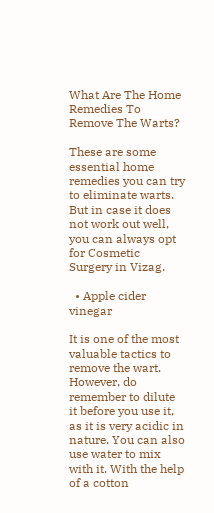What Are The Home Remedies To Remove The Warts?

These are some essential home remedies you can try to eliminate warts. But in case it does not work out well, you can always opt for Cosmetic Surgery in Vizag.

  • Apple cider vinegar

It is one of the most valuable tactics to remove the wart. However, do remember to dilute it before you use it, as it is very acidic in nature. You can also use water to mix with it. With the help of a cotton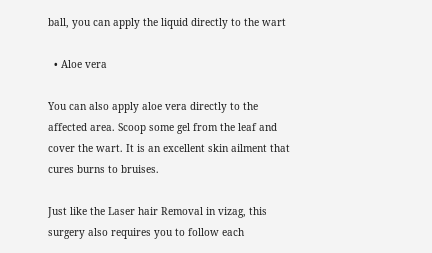ball, you can apply the liquid directly to the wart

  • Aloe vera

You can also apply aloe vera directly to the affected area. Scoop some gel from the leaf and cover the wart. It is an excellent skin ailment that cures burns to bruises.

Just like the Laser hair Removal in vizag, this surgery also requires you to follow each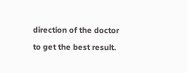direction of the doctor to get the best result.